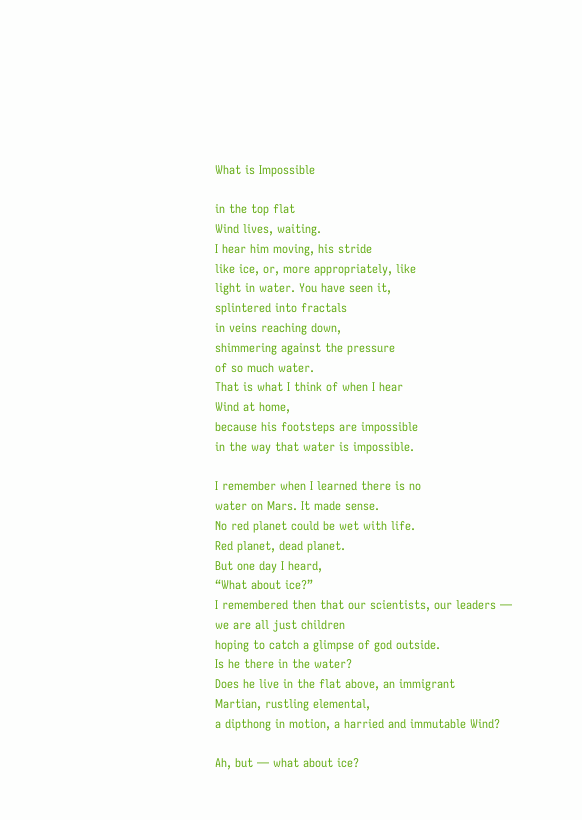What is Impossible

in the top flat
Wind lives, waiting.
I hear him moving, his stride
like ice, or, more appropriately, like
light in water. You have seen it,
splintered into fractals
in veins reaching down,
shimmering against the pressure
of so much water.
That is what I think of when I hear
Wind at home,
because his footsteps are impossible
in the way that water is impossible.

I remember when I learned there is no
water on Mars. It made sense.
No red planet could be wet with life.
Red planet, dead planet.
But one day I heard,
“What about ice?”
I remembered then that our scientists, our leaders —
we are all just children
hoping to catch a glimpse of god outside.
Is he there in the water?
Does he live in the flat above, an immigrant
Martian, rustling elemental,
a dipthong in motion, a harried and immutable Wind?

Ah, but — what about ice?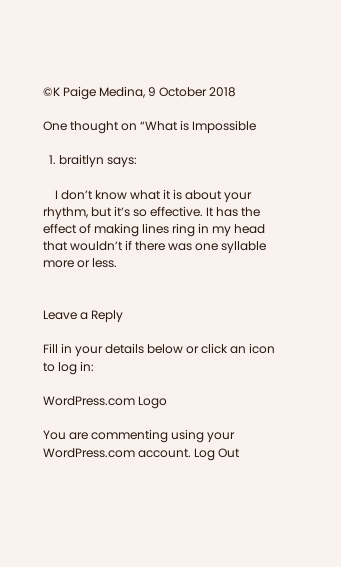©K Paige Medina, 9 October 2018

One thought on “What is Impossible

  1. braitlyn says:

    I don’t know what it is about your rhythm, but it’s so effective. It has the effect of making lines ring in my head that wouldn’t if there was one syllable more or less.


Leave a Reply

Fill in your details below or click an icon to log in:

WordPress.com Logo

You are commenting using your WordPress.com account. Log Out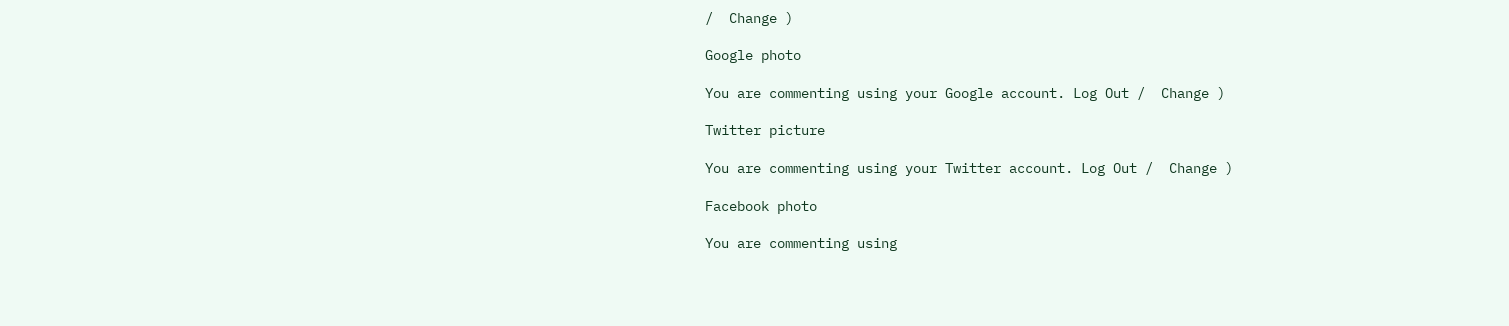/  Change )

Google photo

You are commenting using your Google account. Log Out /  Change )

Twitter picture

You are commenting using your Twitter account. Log Out /  Change )

Facebook photo

You are commenting using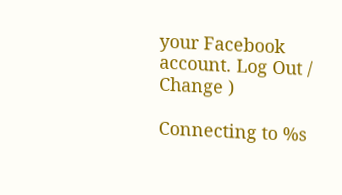your Facebook account. Log Out /  Change )

Connecting to %s